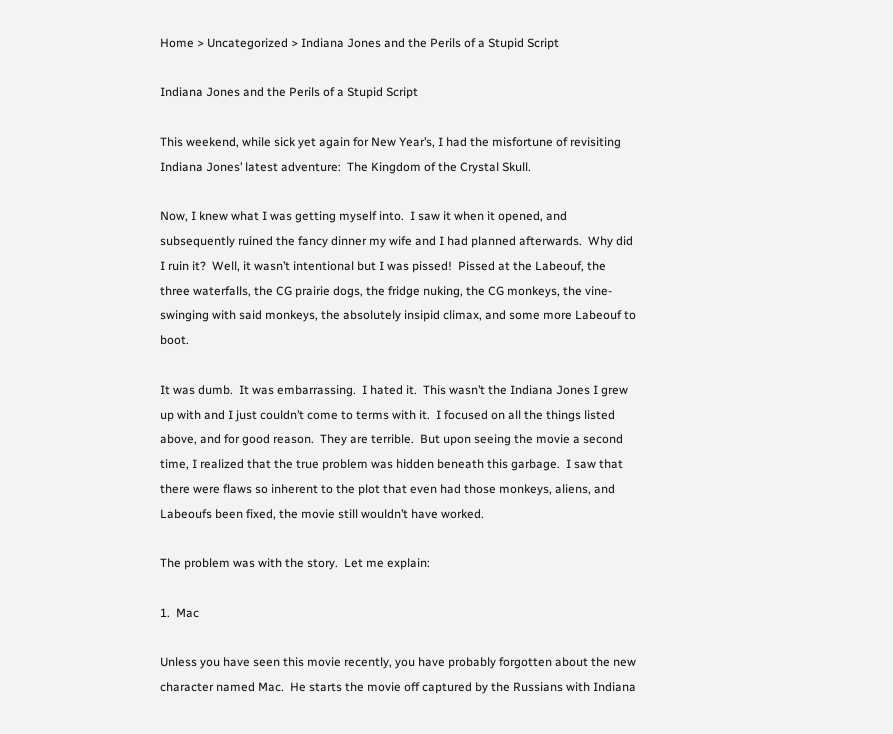Home > Uncategorized > Indiana Jones and the Perils of a Stupid Script

Indiana Jones and the Perils of a Stupid Script

This weekend, while sick yet again for New Year’s, I had the misfortune of revisiting Indiana Jones’ latest adventure:  The Kingdom of the Crystal Skull.

Now, I knew what I was getting myself into.  I saw it when it opened, and subsequently ruined the fancy dinner my wife and I had planned afterwards.  Why did I ruin it?  Well, it wasn’t intentional but I was pissed!  Pissed at the Labeouf, the three waterfalls, the CG prairie dogs, the fridge nuking, the CG monkeys, the vine-swinging with said monkeys, the absolutely insipid climax, and some more Labeouf to boot.

It was dumb.  It was embarrassing.  I hated it.  This wasn’t the Indiana Jones I grew up with and I just couldn’t come to terms with it.  I focused on all the things listed above, and for good reason.  They are terrible.  But upon seeing the movie a second time, I realized that the true problem was hidden beneath this garbage.  I saw that there were flaws so inherent to the plot that even had those monkeys, aliens, and Labeoufs been fixed, the movie still wouldn’t have worked.

The problem was with the story.  Let me explain:

1.  Mac

Unless you have seen this movie recently, you have probably forgotten about the new character named Mac.  He starts the movie off captured by the Russians with Indiana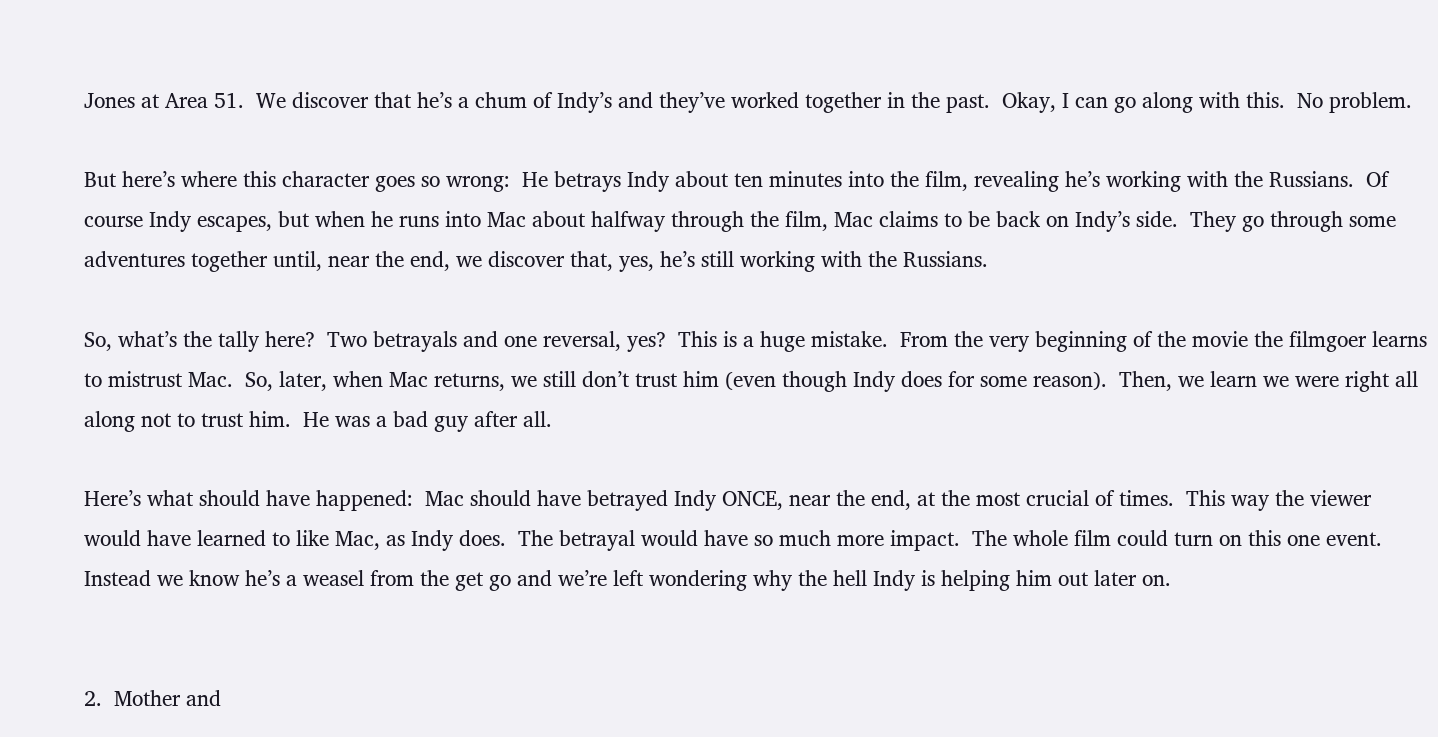Jones at Area 51.  We discover that he’s a chum of Indy’s and they’ve worked together in the past.  Okay, I can go along with this.  No problem.

But here’s where this character goes so wrong:  He betrays Indy about ten minutes into the film, revealing he’s working with the Russians.  Of course Indy escapes, but when he runs into Mac about halfway through the film, Mac claims to be back on Indy’s side.  They go through some adventures together until, near the end, we discover that, yes, he’s still working with the Russians.

So, what’s the tally here?  Two betrayals and one reversal, yes?  This is a huge mistake.  From the very beginning of the movie the filmgoer learns to mistrust Mac.  So, later, when Mac returns, we still don’t trust him (even though Indy does for some reason).  Then, we learn we were right all along not to trust him.  He was a bad guy after all.

Here’s what should have happened:  Mac should have betrayed Indy ONCE, near the end, at the most crucial of times.  This way the viewer would have learned to like Mac, as Indy does.  The betrayal would have so much more impact.  The whole film could turn on this one event.  Instead we know he’s a weasel from the get go and we’re left wondering why the hell Indy is helping him out later on.


2.  Mother and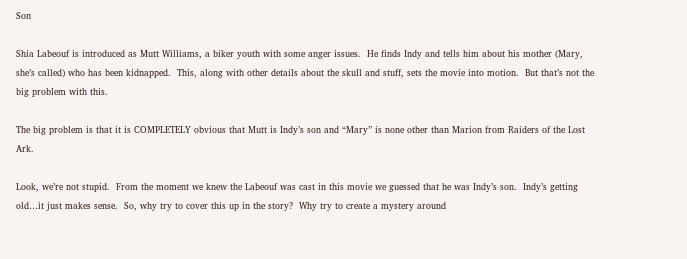Son

Shia Labeouf is introduced as Mutt Williams, a biker youth with some anger issues.  He finds Indy and tells him about his mother (Mary, she’s called) who has been kidnapped.  This, along with other details about the skull and stuff, sets the movie into motion.  But that’s not the big problem with this.

The big problem is that it is COMPLETELY obvious that Mutt is Indy’s son and “Mary” is none other than Marion from Raiders of the Lost Ark.

Look, we’re not stupid.  From the moment we knew the Labeouf was cast in this movie we guessed that he was Indy’s son.  Indy’s getting old…it just makes sense.  So, why try to cover this up in the story?  Why try to create a mystery around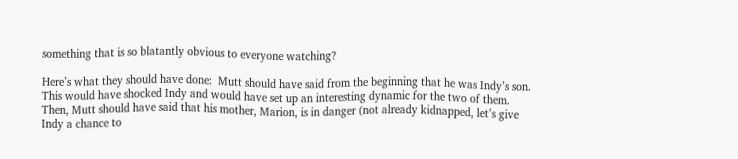something that is so blatantly obvious to everyone watching?

Here’s what they should have done:  Mutt should have said from the beginning that he was Indy’s son.  This would have shocked Indy and would have set up an interesting dynamic for the two of them.  Then, Mutt should have said that his mother, Marion, is in danger (not already kidnapped, let’s give Indy a chance to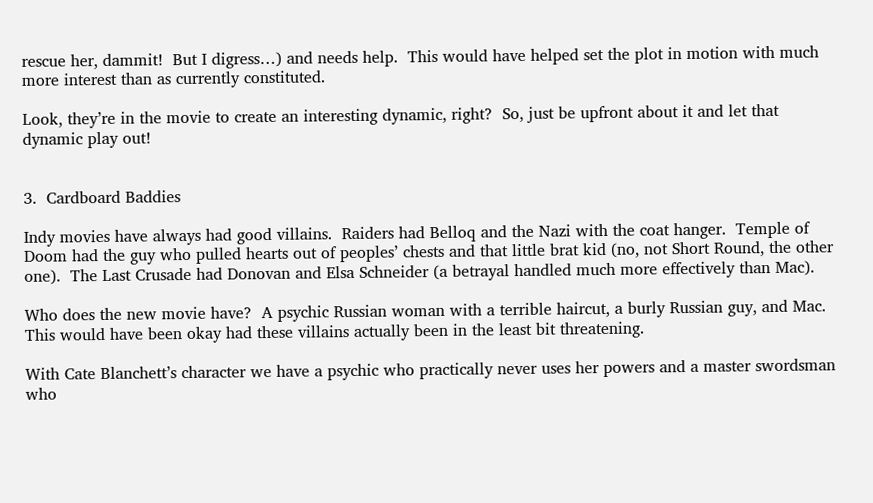rescue her, dammit!  But I digress…) and needs help.  This would have helped set the plot in motion with much more interest than as currently constituted.

Look, they’re in the movie to create an interesting dynamic, right?  So, just be upfront about it and let that dynamic play out!


3.  Cardboard Baddies

Indy movies have always had good villains.  Raiders had Belloq and the Nazi with the coat hanger.  Temple of Doom had the guy who pulled hearts out of peoples’ chests and that little brat kid (no, not Short Round, the other one).  The Last Crusade had Donovan and Elsa Schneider (a betrayal handled much more effectively than Mac).

Who does the new movie have?  A psychic Russian woman with a terrible haircut, a burly Russian guy, and Mac.  This would have been okay had these villains actually been in the least bit threatening.

With Cate Blanchett’s character we have a psychic who practically never uses her powers and a master swordsman who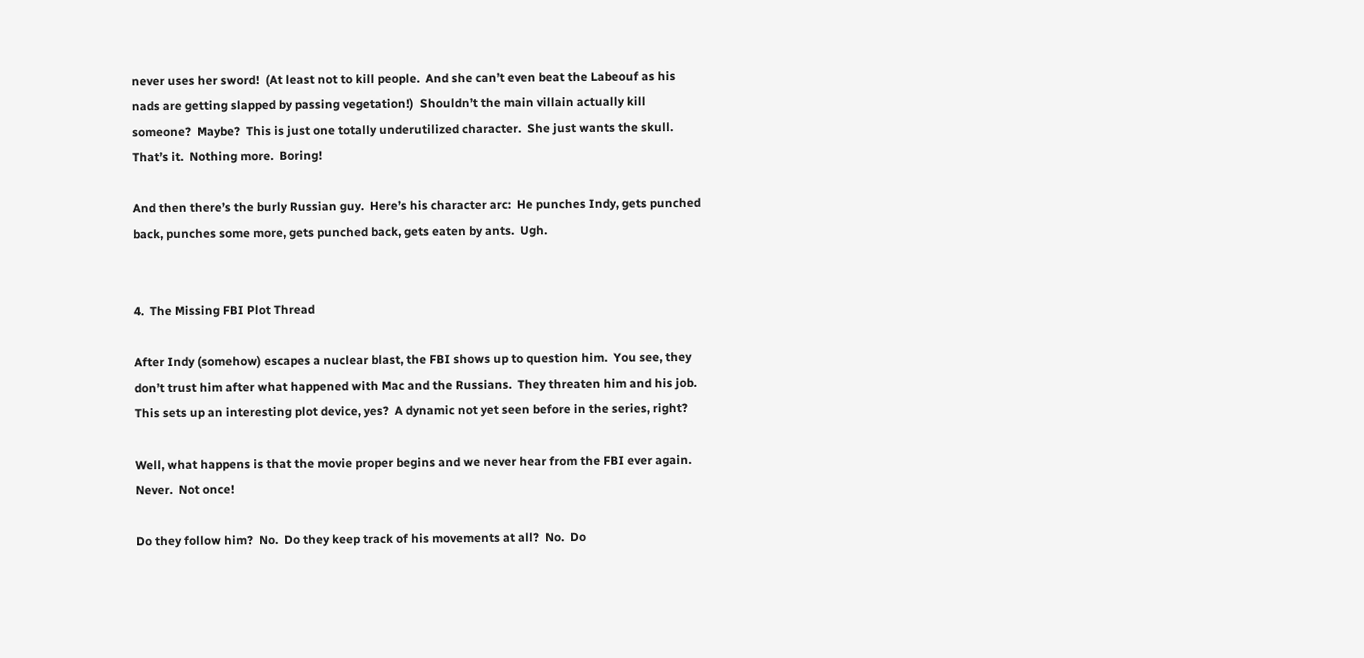never uses her sword!  (At least not to kill people.  And she can’t even beat the Labeouf as his nads are getting slapped by passing vegetation!)  Shouldn’t the main villain actually kill someone?  Maybe?  This is just one totally underutilized character.  She just wants the skull.  That’s it.  Nothing more.  Boring!

And then there’s the burly Russian guy.  Here’s his character arc:  He punches Indy, gets punched back, punches some more, gets punched back, gets eaten by ants.  Ugh.


4.  The Missing FBI Plot Thread

After Indy (somehow) escapes a nuclear blast, the FBI shows up to question him.  You see, they don’t trust him after what happened with Mac and the Russians.  They threaten him and his job.  This sets up an interesting plot device, yes?  A dynamic not yet seen before in the series, right?

Well, what happens is that the movie proper begins and we never hear from the FBI ever again.  Never.  Not once!

Do they follow him?  No.  Do they keep track of his movements at all?  No.  Do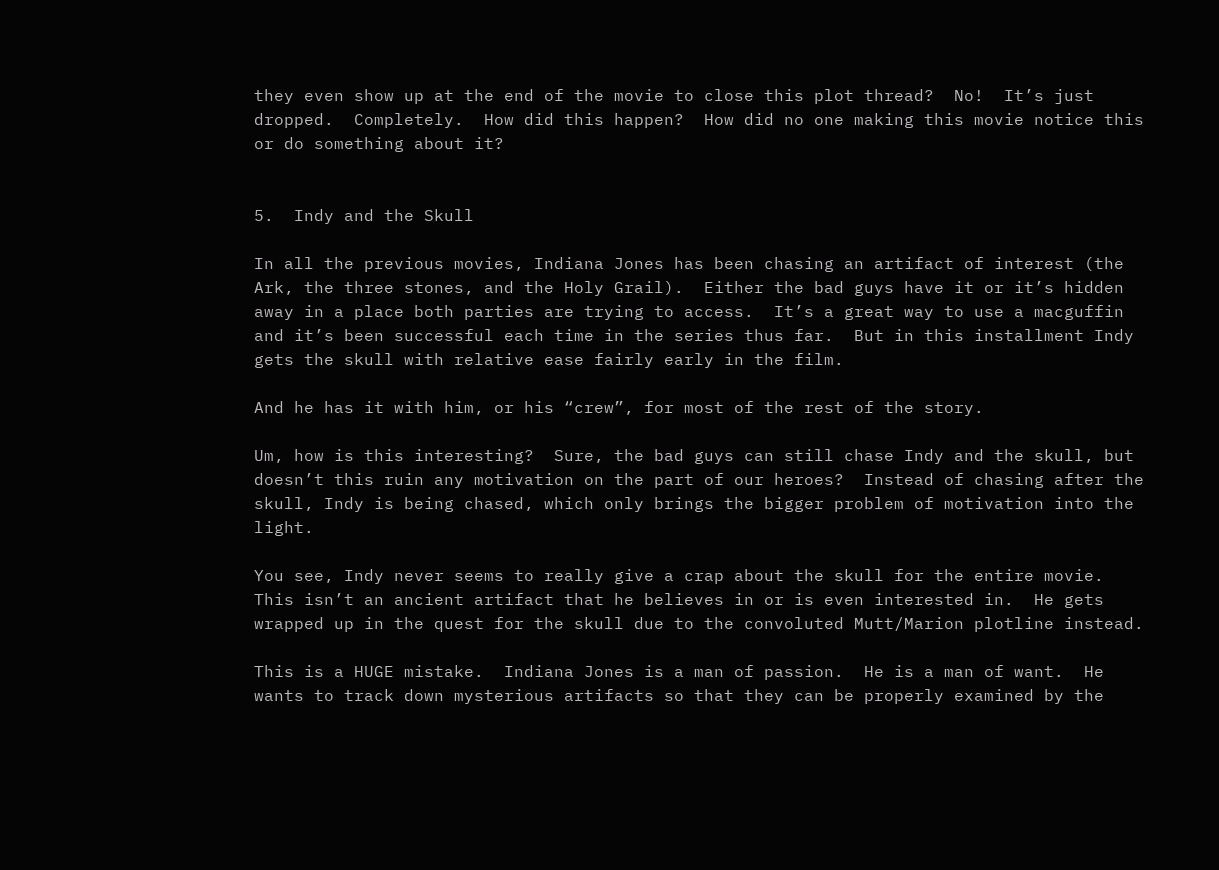they even show up at the end of the movie to close this plot thread?  No!  It’s just dropped.  Completely.  How did this happen?  How did no one making this movie notice this or do something about it?


5.  Indy and the Skull

In all the previous movies, Indiana Jones has been chasing an artifact of interest (the Ark, the three stones, and the Holy Grail).  Either the bad guys have it or it’s hidden away in a place both parties are trying to access.  It’s a great way to use a macguffin and it’s been successful each time in the series thus far.  But in this installment Indy gets the skull with relative ease fairly early in the film.

And he has it with him, or his “crew”, for most of the rest of the story.

Um, how is this interesting?  Sure, the bad guys can still chase Indy and the skull, but doesn’t this ruin any motivation on the part of our heroes?  Instead of chasing after the skull, Indy is being chased, which only brings the bigger problem of motivation into the light.

You see, Indy never seems to really give a crap about the skull for the entire movie.  This isn’t an ancient artifact that he believes in or is even interested in.  He gets wrapped up in the quest for the skull due to the convoluted Mutt/Marion plotline instead.

This is a HUGE mistake.  Indiana Jones is a man of passion.  He is a man of want.  He wants to track down mysterious artifacts so that they can be properly examined by the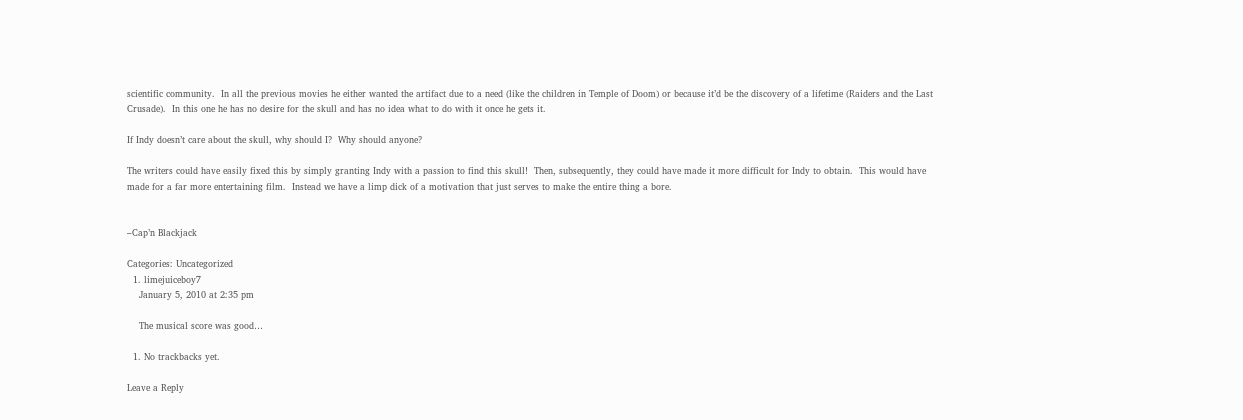scientific community.  In all the previous movies he either wanted the artifact due to a need (like the children in Temple of Doom) or because it’d be the discovery of a lifetime (Raiders and the Last Crusade).  In this one he has no desire for the skull and has no idea what to do with it once he gets it.

If Indy doesn’t care about the skull, why should I?  Why should anyone?

The writers could have easily fixed this by simply granting Indy with a passion to find this skull!  Then, subsequently, they could have made it more difficult for Indy to obtain.  This would have made for a far more entertaining film.  Instead we have a limp dick of a motivation that just serves to make the entire thing a bore.


–Cap’n Blackjack

Categories: Uncategorized
  1. limejuiceboy7
    January 5, 2010 at 2:35 pm

    The musical score was good…

  1. No trackbacks yet.

Leave a Reply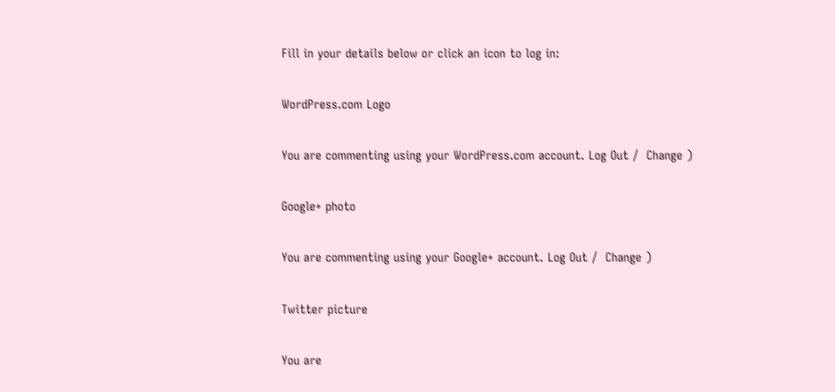Fill in your details below or click an icon to log in:

WordPress.com Logo

You are commenting using your WordPress.com account. Log Out /  Change )

Google+ photo

You are commenting using your Google+ account. Log Out /  Change )

Twitter picture

You are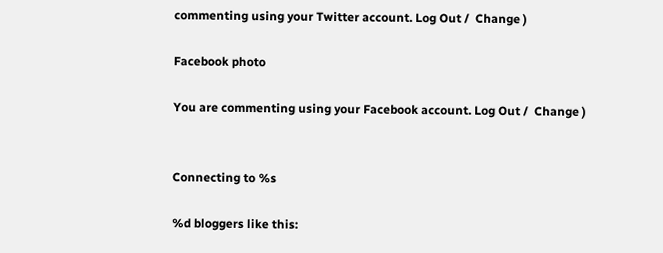commenting using your Twitter account. Log Out /  Change )

Facebook photo

You are commenting using your Facebook account. Log Out /  Change )


Connecting to %s

%d bloggers like this: